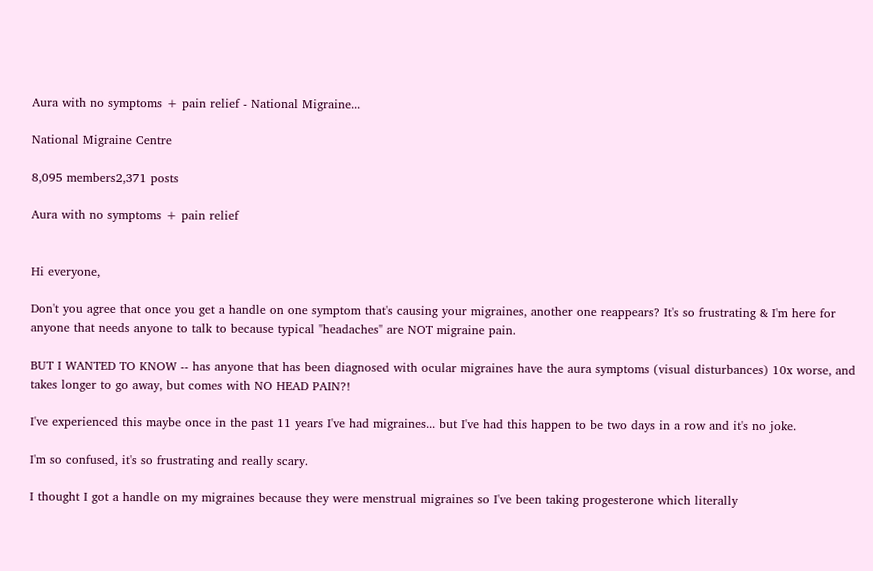Aura with no symptoms + pain relief - National Migraine...

National Migraine Centre

8,095 members2,371 posts

Aura with no symptoms + pain relief


Hi everyone,

Don't you agree that once you get a handle on one symptom that's causing your migraines, another one reappears? It's so frustrating & I'm here for anyone that needs anyone to talk to because typical "headaches" are NOT migraine pain.

BUT I WANTED TO KNOW -- has anyone that has been diagnosed with ocular migraines have the aura symptoms (visual disturbances) 10x worse, and takes longer to go away, but comes with NO HEAD PAIN?!

I've experienced this maybe once in the past 11 years I've had migraines... but I've had this happen to be two days in a row and it's no joke.

I'm so confused, it's so frustrating and really scary.

I thought I got a handle on my migraines because they were menstrual migraines so I've been taking progesterone which literally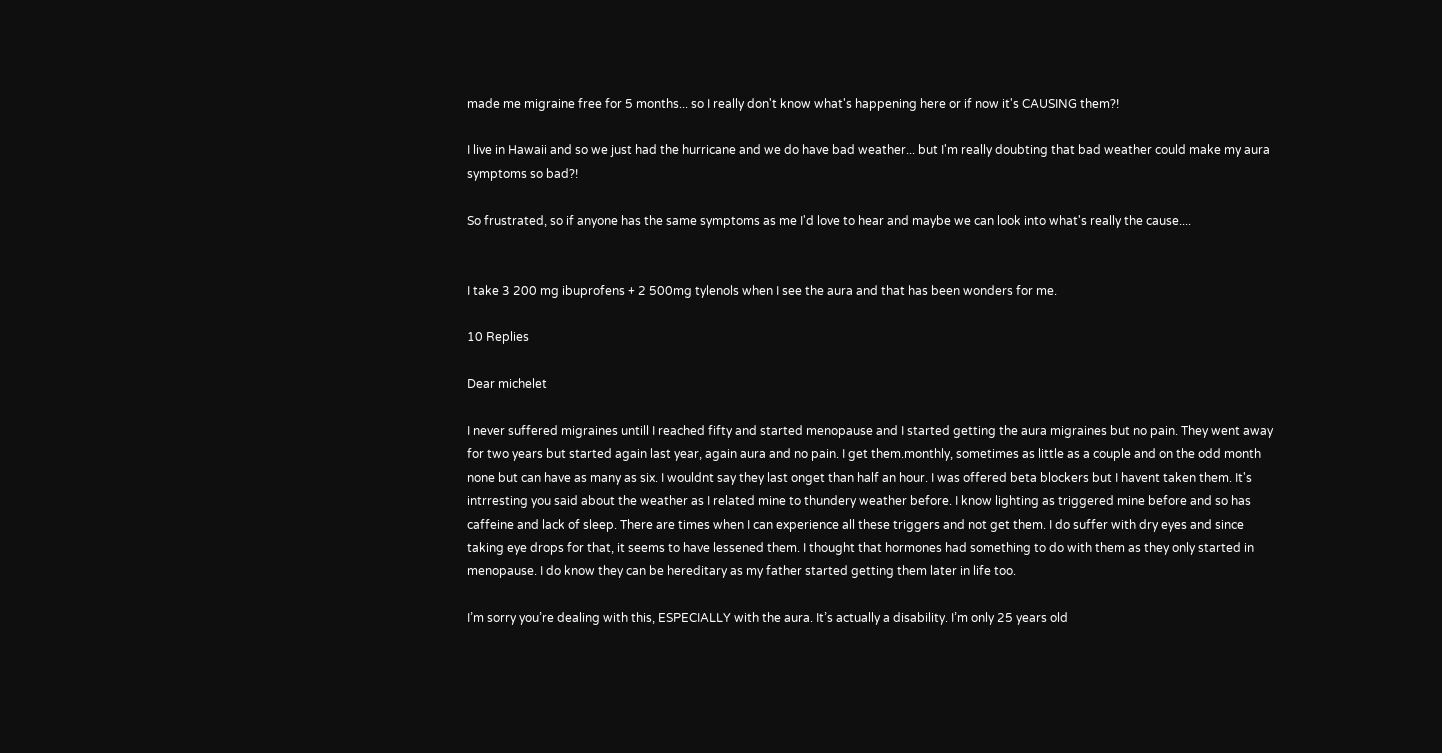made me migraine free for 5 months... so I really don't know what's happening here or if now it's CAUSING them?!

I live in Hawaii and so we just had the hurricane and we do have bad weather... but I'm really doubting that bad weather could make my aura symptoms so bad?!

So frustrated, so if anyone has the same symptoms as me I'd love to hear and maybe we can look into what's really the cause....


I take 3 200 mg ibuprofens + 2 500mg tylenols when I see the aura and that has been wonders for me.

10 Replies

Dear michelet

I never suffered migraines untill I reached fifty and started menopause and I started getting the aura migraines but no pain. They went away for two years but started again last year, again aura and no pain. I get them.monthly, sometimes as little as a couple and on the odd month none but can have as many as six. I wouldnt say they last onget than half an hour. I was offered beta blockers but I havent taken them. It's intrresting you said about the weather as I related mine to thundery weather before. I know lighting as triggered mine before and so has caffeine and lack of sleep. There are times when I can experience all these triggers and not get them. I do suffer with dry eyes and since taking eye drops for that, it seems to have lessened them. I thought that hormones had something to do with them as they only started in menopause. I do know they can be hereditary as my father started getting them later in life too.

I’m sorry you’re dealing with this, ESPECIALLY with the aura. It’s actually a disability. I’m only 25 years old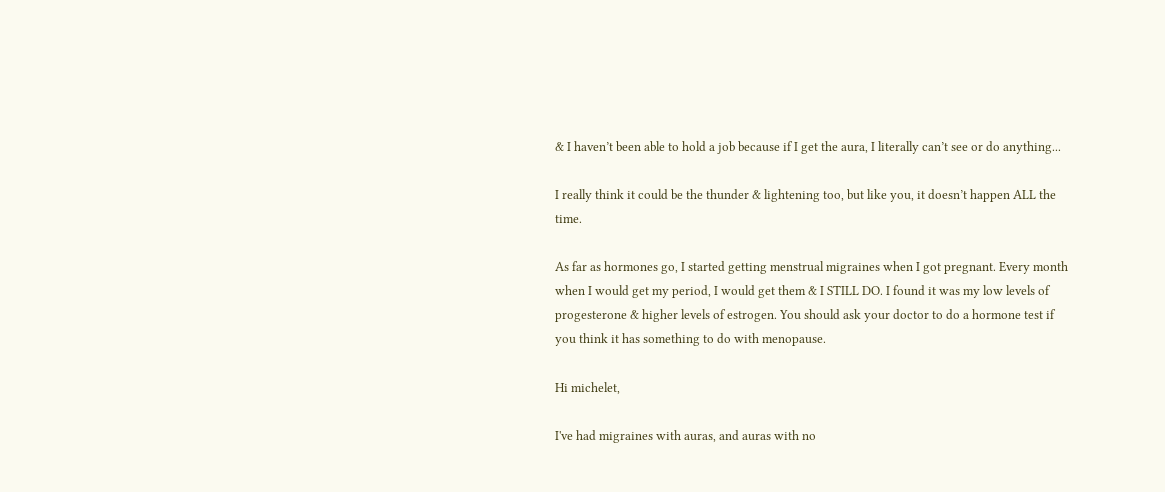& I haven’t been able to hold a job because if I get the aura, I literally can’t see or do anything...

I really think it could be the thunder & lightening too, but like you, it doesn’t happen ALL the time.

As far as hormones go, I started getting menstrual migraines when I got pregnant. Every month when I would get my period, I would get them & I STILL DO. I found it was my low levels of progesterone & higher levels of estrogen. You should ask your doctor to do a hormone test if you think it has something to do with menopause.

Hi michelet,

I've had migraines with auras, and auras with no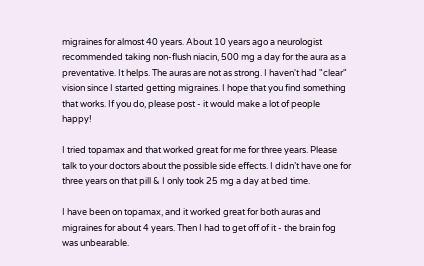migraines for almost 40 years. About 10 years ago a neurologist recommended taking non-flush niacin, 500 mg a day for the aura as a preventative. It helps. The auras are not as strong. I haven't had "clear" vision since I started getting migraines. I hope that you find something that works. If you do, please post - it would make a lot of people happy!

I tried topamax and that worked great for me for three years. Please talk to your doctors about the possible side effects. I didn’t have one for three years on that pill & I only took 25 mg a day at bed time.

I have been on topamax, and it worked great for both auras and migraines for about 4 years. Then I had to get off of it - the brain fog was unbearable.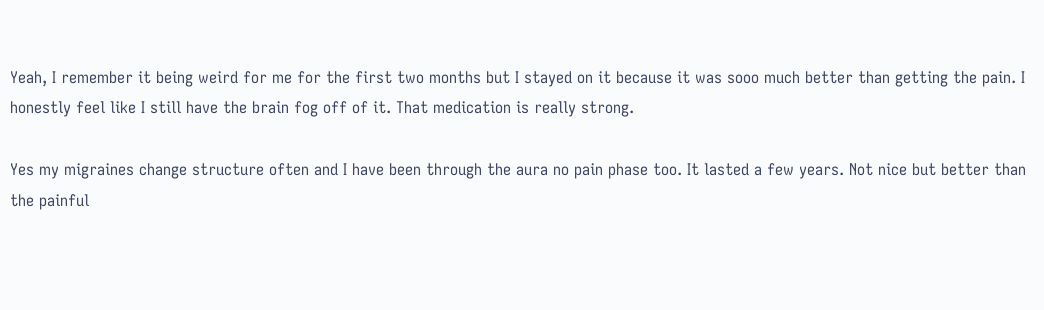Yeah, I remember it being weird for me for the first two months but I stayed on it because it was sooo much better than getting the pain. I honestly feel like I still have the brain fog off of it. That medication is really strong.

Yes my migraines change structure often and I have been through the aura no pain phase too. It lasted a few years. Not nice but better than the painful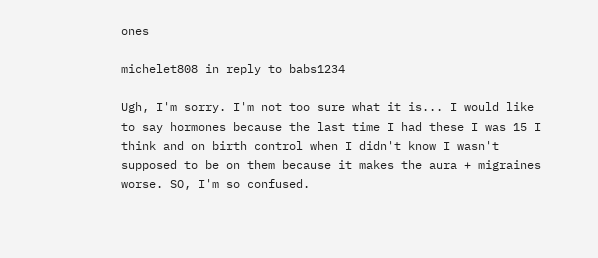ones

michelet808 in reply to babs1234

Ugh, I'm sorry. I'm not too sure what it is... I would like to say hormones because the last time I had these I was 15 I think and on birth control when I didn't know I wasn't supposed to be on them because it makes the aura + migraines worse. SO, I'm so confused.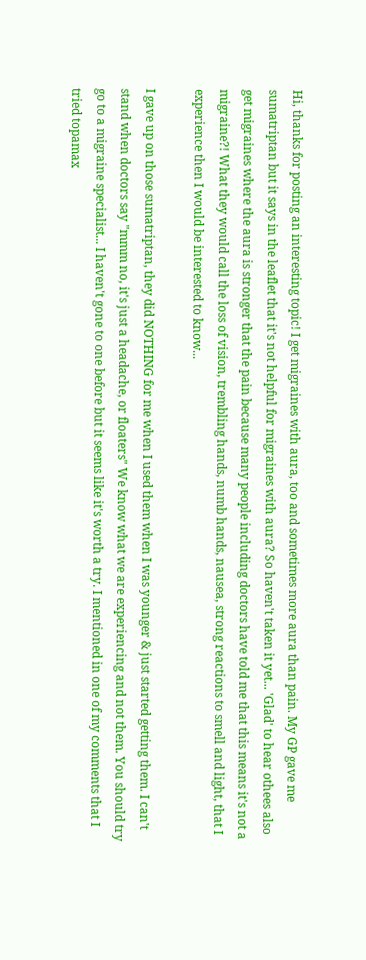Hi, thanks for posting an interesting topic! I get migraines with aura, too and sometimes more aura than pain. My GP gave me sumatriptan but it says in the leaflet that it's not helpful for migraines with aura? So haven't taken it yet... 'Glad' to hear othees also get migraines where the aura is stronger that the pain because many people including doctors have told me that this means it's not a migraine?! What they would call the loss of vision, trembling hands, numb hands, nausea, strong reactions to smell and light, that I experience then I would be interested to know...

I gave up on those sumatriptan, they did NOTHING for me when I used them when I was younger & just started getting them. I can't stand when doctors say "mmm no, it's just a headache, or floaters" We know what we are experiencing and not them. You should try go to a migraine specialist... I haven't gone to one before but it seems like it's worth a try. I mentioned in one of my comments that I tried topamax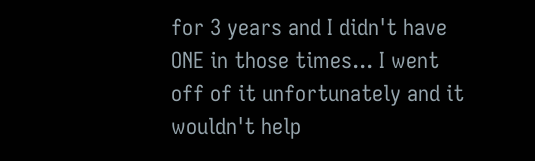for 3 years and I didn't have ONE in those times... I went off of it unfortunately and it wouldn't help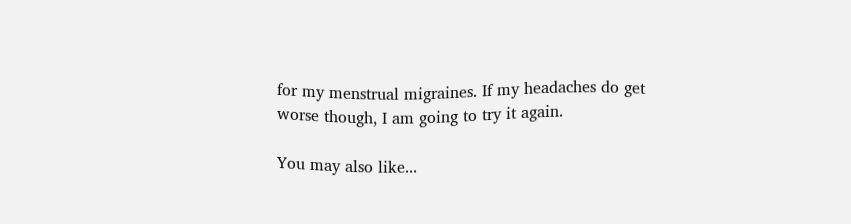for my menstrual migraines. If my headaches do get worse though, I am going to try it again.

You may also like...